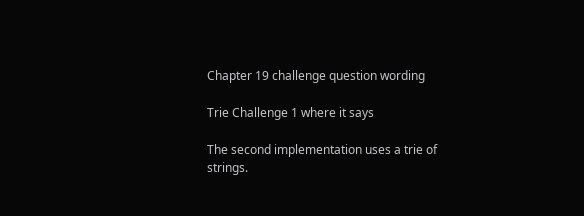Chapter 19 challenge question wording

Trie Challenge 1 where it says

The second implementation uses a trie of strings.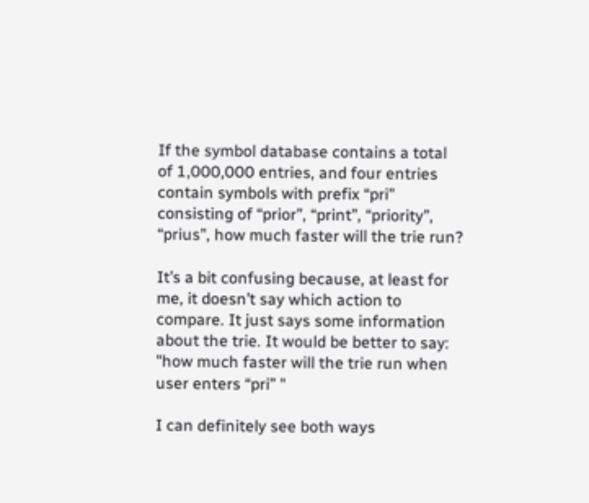If the symbol database contains a total of 1,000,000 entries, and four entries contain symbols with prefix “pri” consisting of “prior”, “print”, “priority”, “prius”, how much faster will the trie run?

It’s a bit confusing because, at least for me, it doesn’t say which action to compare. It just says some information about the trie. It would be better to say: "how much faster will the trie run when user enters “pri” "

I can definitely see both ways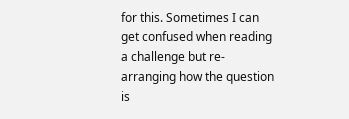for this. Sometimes I can get confused when reading a challenge but re-arranging how the question is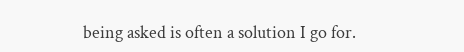being asked is often a solution I go for.